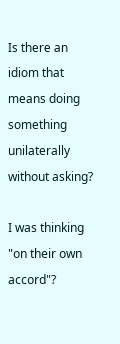Is there an idiom that means doing something unilaterally without asking?

I was thinking "on their own accord"?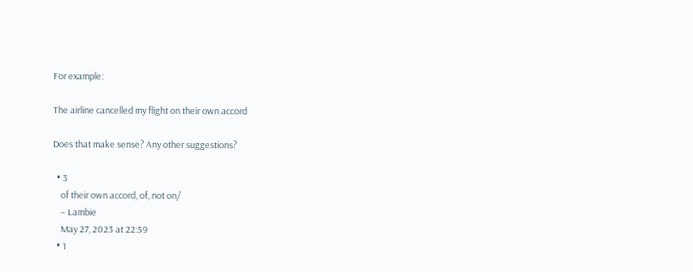For example:

The airline cancelled my flight on their own accord

Does that make sense? Any other suggestions?

  • 3
    of their own accord, of, not on/
    – Lambie
    May 27, 2023 at 22:59
  • 1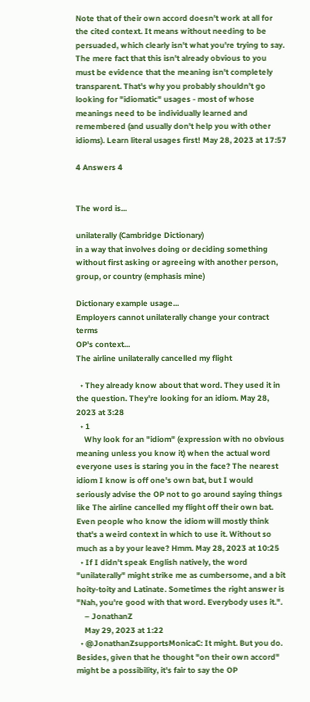Note that of their own accord doesn't work at all for the cited context. It means without needing to be persuaded, which clearly isn't what you're trying to say. The mere fact that this isn't already obvious to you must be evidence that the meaning isn't completely transparent. That's why you probably shouldn't go looking for "idiomatic" usages - most of whose meanings need to be individually learned and remembered (and usually don't help you with other idioms). Learn literal usages first! May 28, 2023 at 17:57

4 Answers 4


The word is...

unilaterally (Cambridge Dictionary)
in a way that involves doing or deciding something without first asking or agreeing with another person, group, or country (emphasis mine)

Dictionary example usage...
Employers cannot unilaterally change your contract terms
OP's context...
The airline unilaterally cancelled my flight

  • They already know about that word. They used it in the question. They're looking for an idiom. May 28, 2023 at 3:28
  • 1
    Why look for an "idiom" (expression with no obvious meaning unless you know it) when the actual word everyone uses is staring you in the face? The nearest idiom I know is off one's own bat, but I would seriously advise the OP not to go around saying things like The airline cancelled my flight off their own bat. Even people who know the idiom will mostly think that's a weird context in which to use it. Without so much as a by your leave? Hmm. May 28, 2023 at 10:25
  • If I didn't speak English natively, the word "unilaterally" might strike me as cumbersome, and a bit hoity-toity and Latinate. Sometimes the right answer is "Nah, you're good with that word. Everybody uses it.".
    – JonathanZ
    May 29, 2023 at 1:22
  • @JonathanZsupportsMonicaC: It might. But you do. Besides, given that he thought "on their own accord" might be a possibility, it's fair to say the OP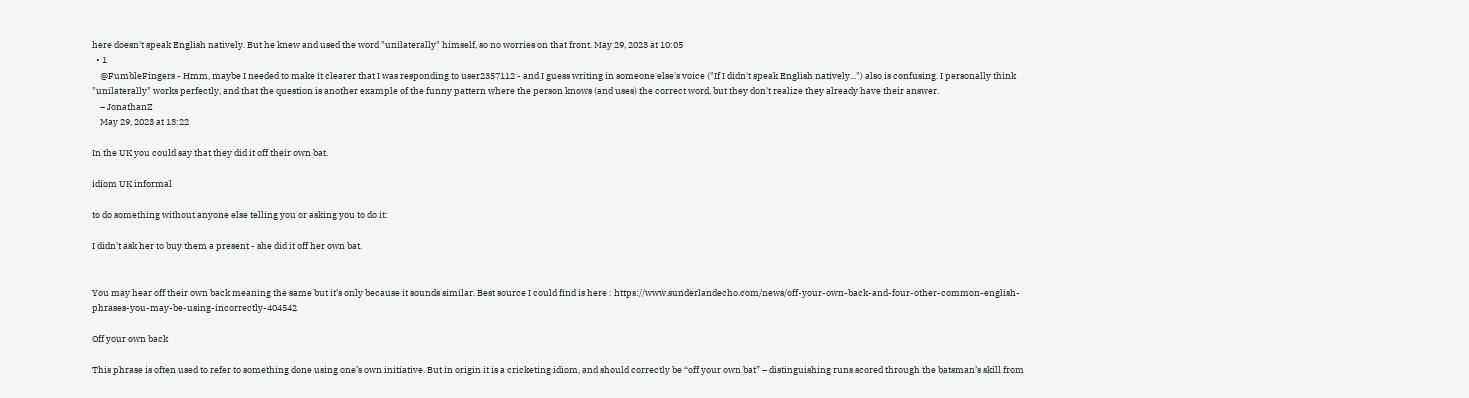here doesn't speak English natively. But he knew and used the word "unilaterally" himself, so no worries on that front. May 29, 2023 at 10:05
  • 1
    @FumbleFingers - Hmm, maybe I needed to make it clearer that I was responding to user2357112 - and I guess writing in someone else's voice ("If I didn't speak English natively...") also is confusing. I personally think "unilaterally" works perfectly, and that the question is another example of the funny pattern where the person knows (and uses) the correct word, but they don't realize they already have their answer.
    – JonathanZ
    May 29, 2023 at 13:22

In the UK you could say that they did it off their own bat.

idiom UK informal

to do something without anyone else telling you or asking you to do it:

I didn't ask her to buy them a present - she did it off her own bat.


You may hear off their own back meaning the same but it’s only because it sounds similar. Best source I could find is here : https://www.sunderlandecho.com/news/off-your-own-back-and-four-other-common-english-phrases-you-may-be-using-incorrectly-404542

Off your own back

This phrase is often used to refer to something done using one’s own initiative. But in origin it is a cricketing idiom, and should correctly be “off your own bat” – distinguishing runs scored through the batsman’s skill from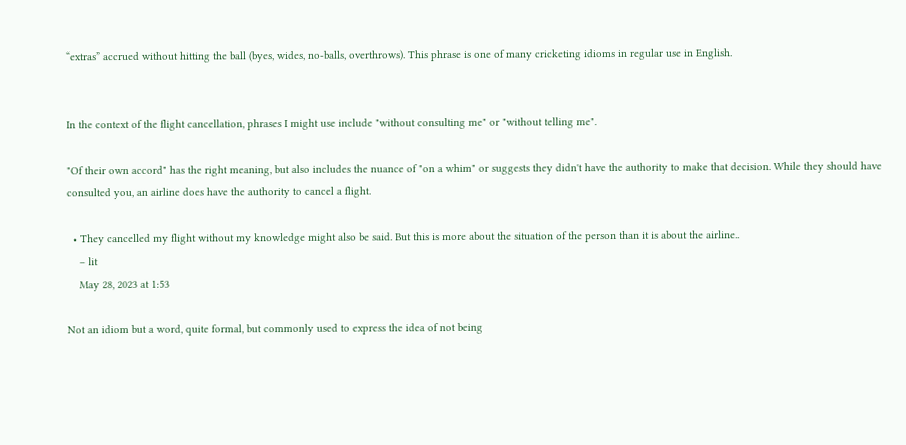“extras” accrued without hitting the ball (byes, wides, no-balls, overthrows). This phrase is one of many cricketing idioms in regular use in English.


In the context of the flight cancellation, phrases I might use include "without consulting me" or "without telling me".

"Of their own accord" has the right meaning, but also includes the nuance of "on a whim" or suggests they didn't have the authority to make that decision. While they should have consulted you, an airline does have the authority to cancel a flight.

  • They cancelled my flight without my knowledge might also be said. But this is more about the situation of the person than it is about the airline..
    – lit
    May 28, 2023 at 1:53

Not an idiom but a word, quite formal, but commonly used to express the idea of not being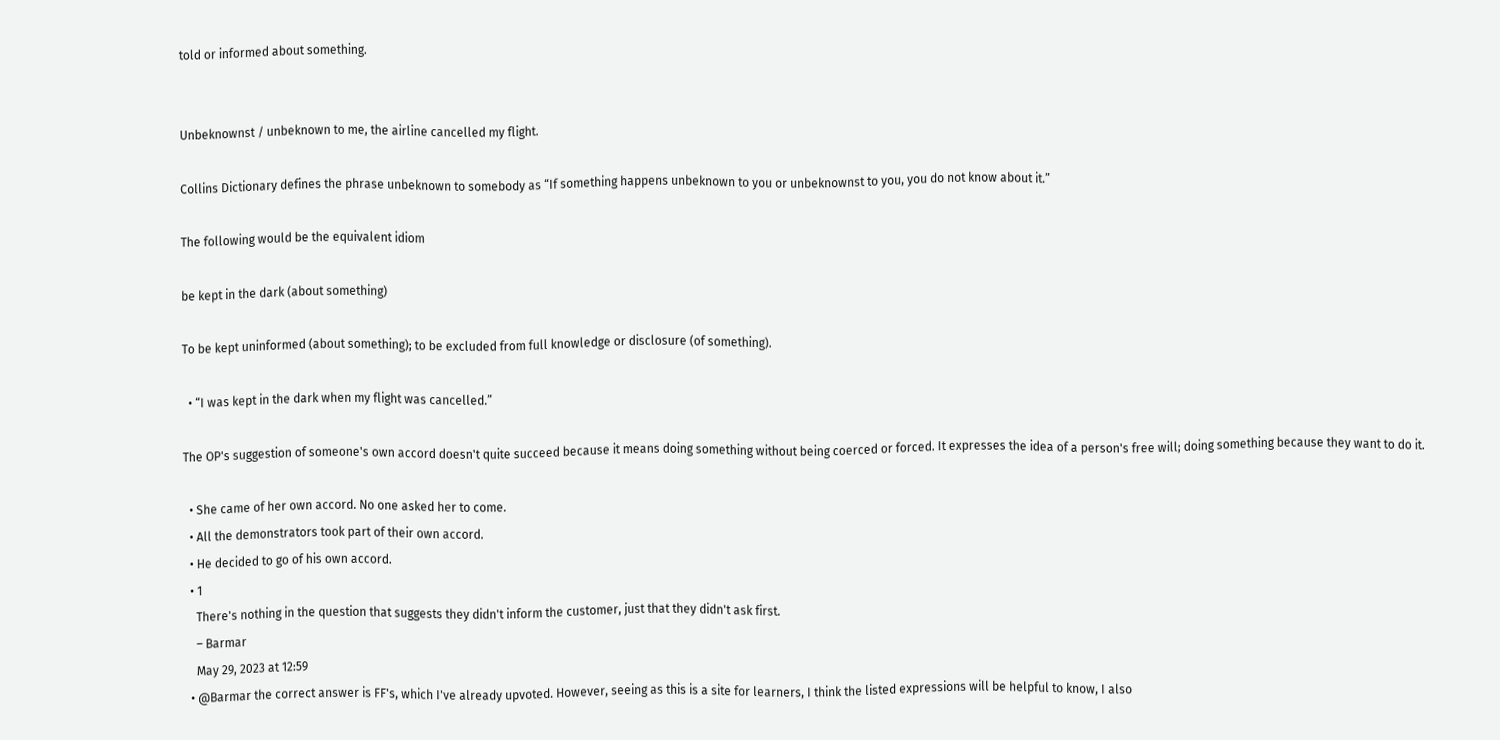told or informed about something.


Unbeknownst / unbeknown to me, the airline cancelled my flight.

Collins Dictionary defines the phrase unbeknown to somebody as “If something happens unbeknown to you or unbeknownst to you, you do not know about it.”

The following would be the equivalent idiom

be kept in the dark (about something)

To be kept uninformed (about something); to be excluded from full knowledge or disclosure (of something).

  • “I was kept in the dark when my flight was cancelled.”

The OP's suggestion of someone's own accord doesn't quite succeed because it means doing something without being coerced or forced. It expresses the idea of a person's free will; doing something because they want to do it.

  • She came of her own accord. No one asked her to come.
  • All the demonstrators took part of their own accord.
  • He decided to go of his own accord.
  • 1
    There's nothing in the question that suggests they didn't inform the customer, just that they didn't ask first.
    – Barmar
    May 29, 2023 at 12:59
  • @Barmar the correct answer is FF's, which I've already upvoted. However, seeing as this is a site for learners, I think the listed expressions will be helpful to know, I also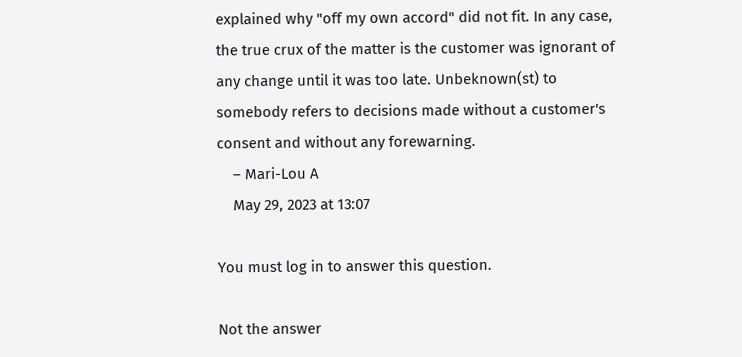explained why "off my own accord" did not fit. In any case, the true crux of the matter is the customer was ignorant of any change until it was too late. Unbeknown(st) to somebody refers to decisions made without a customer's consent and without any forewarning.
    – Mari-Lou A
    May 29, 2023 at 13:07

You must log in to answer this question.

Not the answer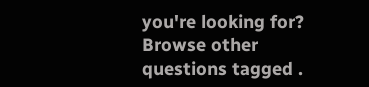you're looking for? Browse other questions tagged .